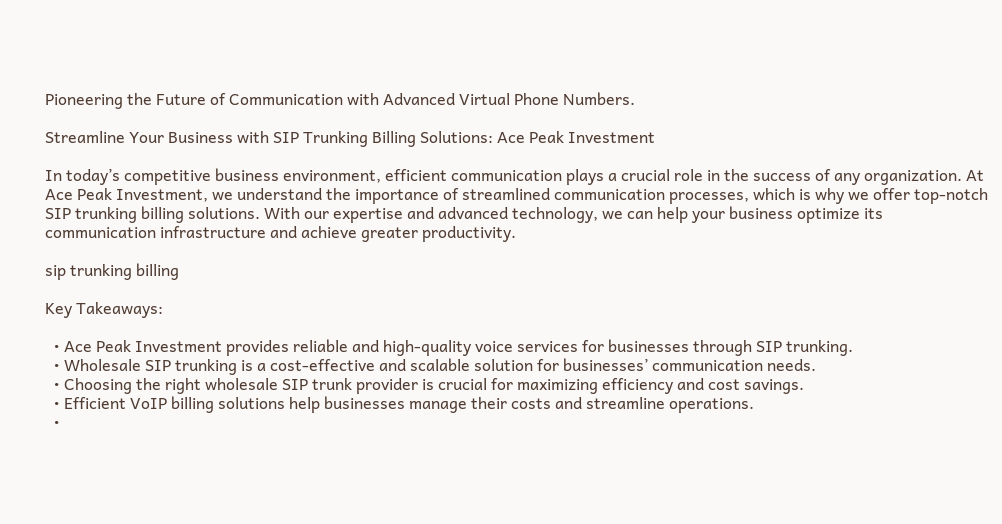Pioneering the Future of Communication with Advanced Virtual Phone Numbers.

Streamline Your Business with SIP Trunking Billing Solutions: Ace Peak Investment

In today’s competitive business environment, efficient communication plays a crucial role in the success of any organization. At Ace Peak Investment, we understand the importance of streamlined communication processes, which is why we offer top-notch SIP trunking billing solutions. With our expertise and advanced technology, we can help your business optimize its communication infrastructure and achieve greater productivity.

sip trunking billing

Key Takeaways:

  • Ace Peak Investment provides reliable and high-quality voice services for businesses through SIP trunking.
  • Wholesale SIP trunking is a cost-effective and scalable solution for businesses’ communication needs.
  • Choosing the right wholesale SIP trunk provider is crucial for maximizing efficiency and cost savings.
  • Efficient VoIP billing solutions help businesses manage their costs and streamline operations.
  •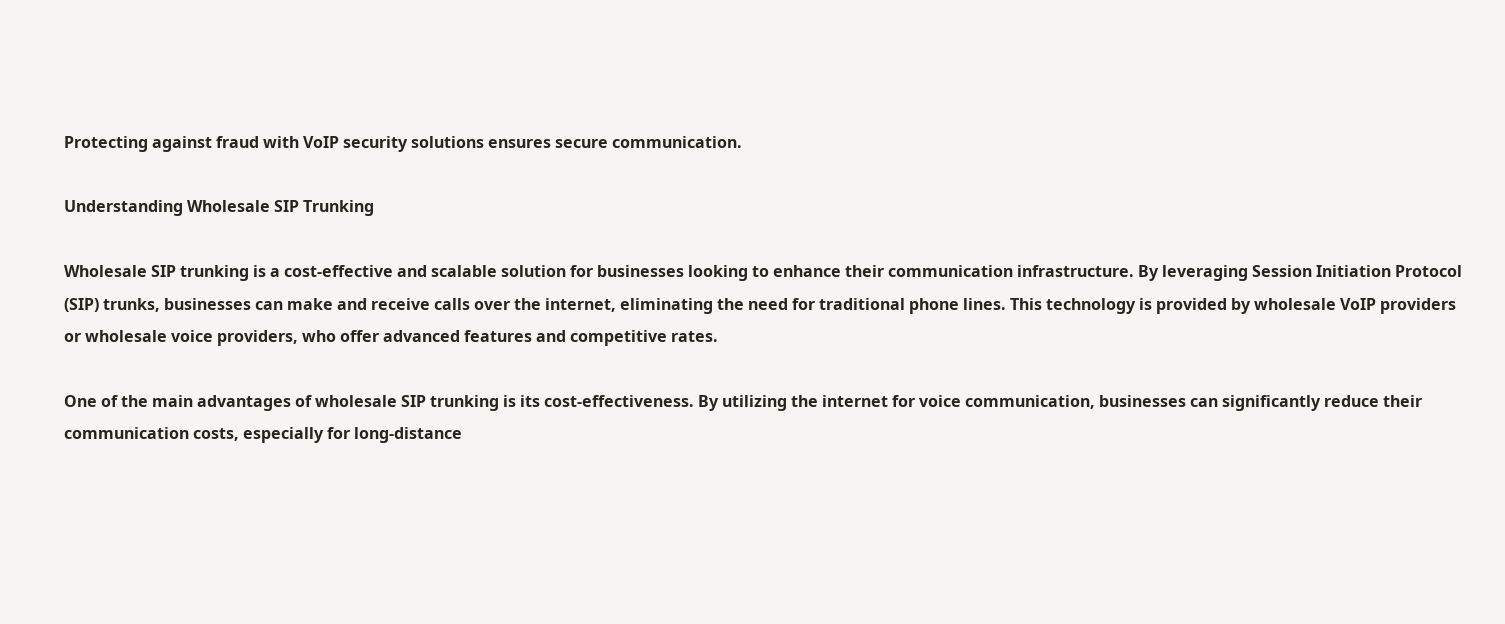Protecting against fraud with VoIP security solutions ensures secure communication.

Understanding Wholesale SIP Trunking

Wholesale SIP trunking is a cost-effective and scalable solution for businesses looking to enhance their communication infrastructure. By leveraging Session Initiation Protocol (SIP) trunks, businesses can make and receive calls over the internet, eliminating the need for traditional phone lines. This technology is provided by wholesale VoIP providers or wholesale voice providers, who offer advanced features and competitive rates.

One of the main advantages of wholesale SIP trunking is its cost-effectiveness. By utilizing the internet for voice communication, businesses can significantly reduce their communication costs, especially for long-distance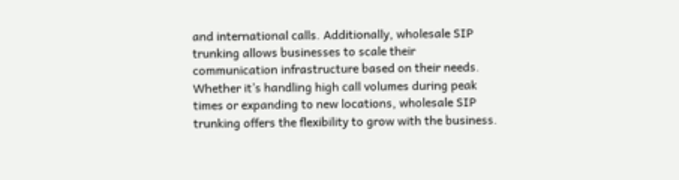and international calls. Additionally, wholesale SIP trunking allows businesses to scale their communication infrastructure based on their needs. Whether it’s handling high call volumes during peak times or expanding to new locations, wholesale SIP trunking offers the flexibility to grow with the business.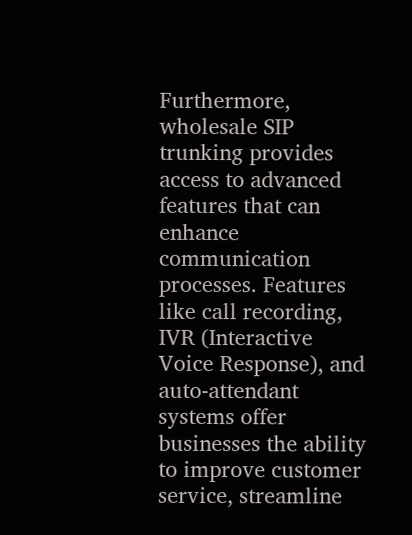Furthermore, wholesale SIP trunking provides access to advanced features that can enhance communication processes. Features like call recording, IVR (Interactive Voice Response), and auto-attendant systems offer businesses the ability to improve customer service, streamline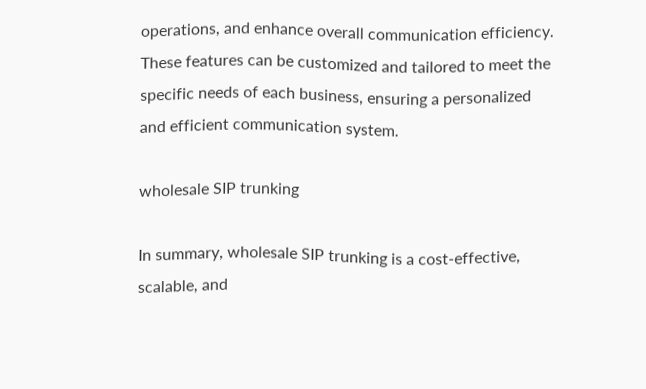operations, and enhance overall communication efficiency. These features can be customized and tailored to meet the specific needs of each business, ensuring a personalized and efficient communication system.

wholesale SIP trunking

In summary, wholesale SIP trunking is a cost-effective, scalable, and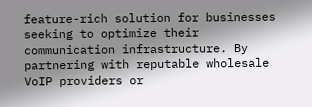feature-rich solution for businesses seeking to optimize their communication infrastructure. By partnering with reputable wholesale VoIP providers or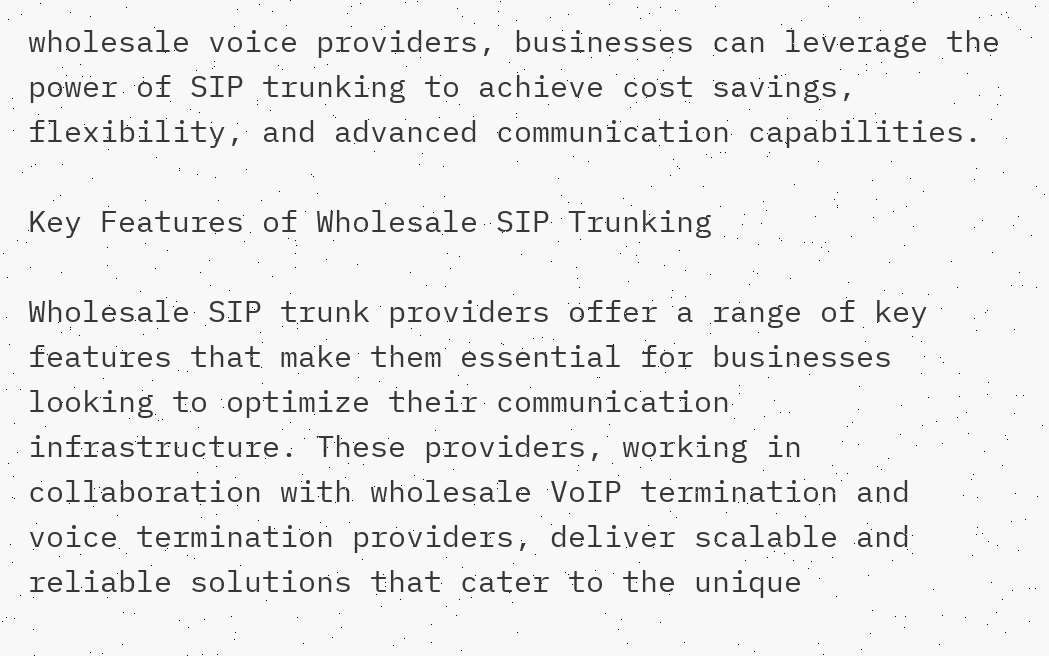wholesale voice providers, businesses can leverage the power of SIP trunking to achieve cost savings, flexibility, and advanced communication capabilities.

Key Features of Wholesale SIP Trunking

Wholesale SIP trunk providers offer a range of key features that make them essential for businesses looking to optimize their communication infrastructure. These providers, working in collaboration with wholesale VoIP termination and voice termination providers, deliver scalable and reliable solutions that cater to the unique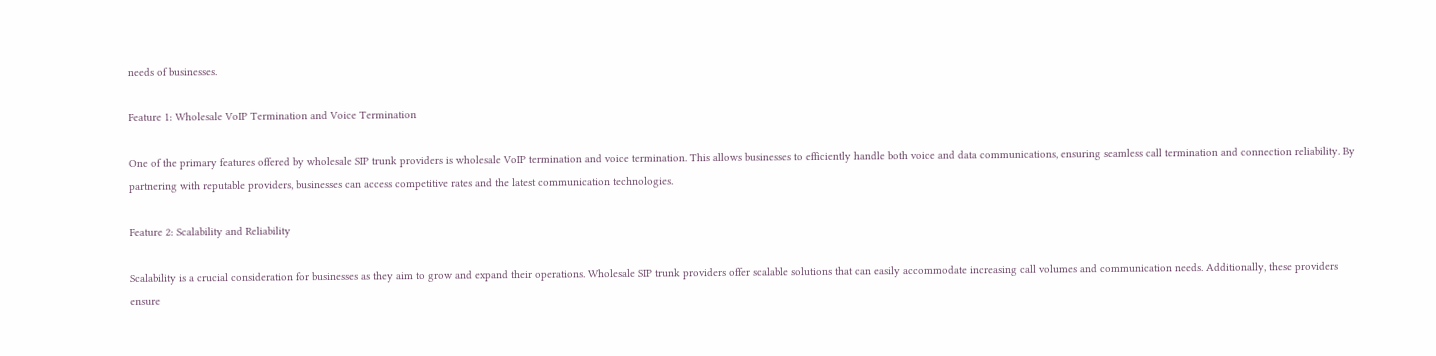needs of businesses.

Feature 1: Wholesale VoIP Termination and Voice Termination

One of the primary features offered by wholesale SIP trunk providers is wholesale VoIP termination and voice termination. This allows businesses to efficiently handle both voice and data communications, ensuring seamless call termination and connection reliability. By partnering with reputable providers, businesses can access competitive rates and the latest communication technologies.

Feature 2: Scalability and Reliability

Scalability is a crucial consideration for businesses as they aim to grow and expand their operations. Wholesale SIP trunk providers offer scalable solutions that can easily accommodate increasing call volumes and communication needs. Additionally, these providers ensure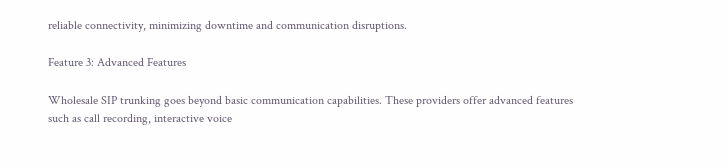reliable connectivity, minimizing downtime and communication disruptions.

Feature 3: Advanced Features

Wholesale SIP trunking goes beyond basic communication capabilities. These providers offer advanced features such as call recording, interactive voice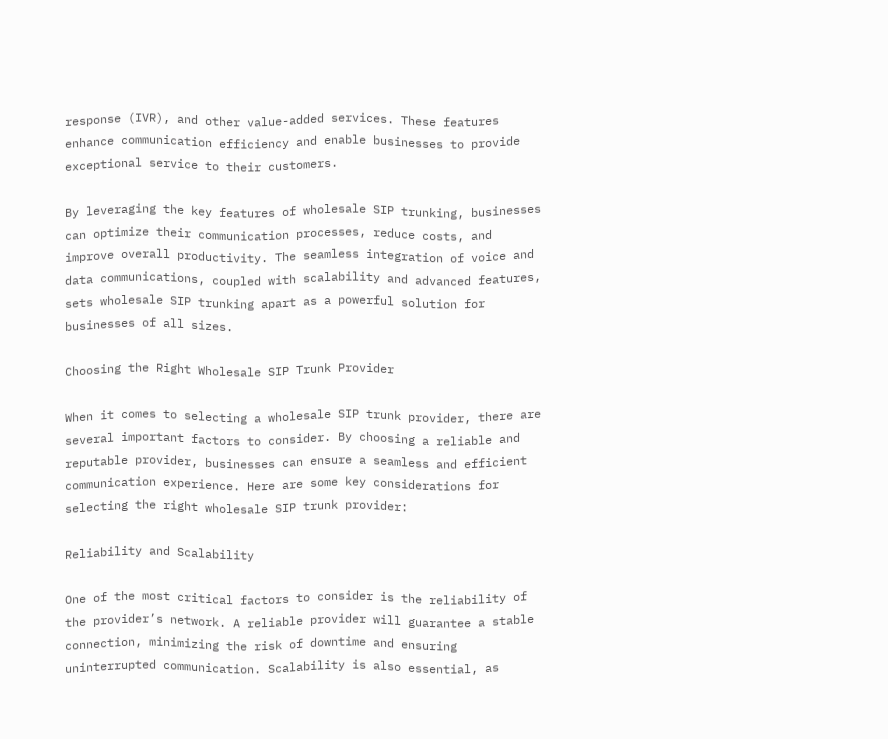response (IVR), and other value-added services. These features enhance communication efficiency and enable businesses to provide exceptional service to their customers.

By leveraging the key features of wholesale SIP trunking, businesses can optimize their communication processes, reduce costs, and improve overall productivity. The seamless integration of voice and data communications, coupled with scalability and advanced features, sets wholesale SIP trunking apart as a powerful solution for businesses of all sizes.

Choosing the Right Wholesale SIP Trunk Provider

When it comes to selecting a wholesale SIP trunk provider, there are several important factors to consider. By choosing a reliable and reputable provider, businesses can ensure a seamless and efficient communication experience. Here are some key considerations for selecting the right wholesale SIP trunk provider:

Reliability and Scalability

One of the most critical factors to consider is the reliability of the provider’s network. A reliable provider will guarantee a stable connection, minimizing the risk of downtime and ensuring uninterrupted communication. Scalability is also essential, as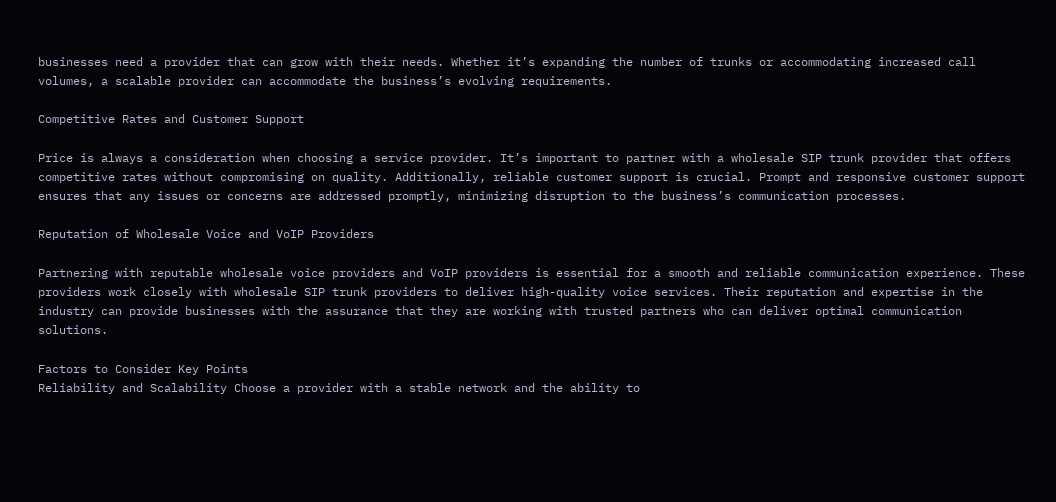businesses need a provider that can grow with their needs. Whether it’s expanding the number of trunks or accommodating increased call volumes, a scalable provider can accommodate the business’s evolving requirements.

Competitive Rates and Customer Support

Price is always a consideration when choosing a service provider. It’s important to partner with a wholesale SIP trunk provider that offers competitive rates without compromising on quality. Additionally, reliable customer support is crucial. Prompt and responsive customer support ensures that any issues or concerns are addressed promptly, minimizing disruption to the business’s communication processes.

Reputation of Wholesale Voice and VoIP Providers

Partnering with reputable wholesale voice providers and VoIP providers is essential for a smooth and reliable communication experience. These providers work closely with wholesale SIP trunk providers to deliver high-quality voice services. Their reputation and expertise in the industry can provide businesses with the assurance that they are working with trusted partners who can deliver optimal communication solutions.

Factors to Consider Key Points
Reliability and Scalability Choose a provider with a stable network and the ability to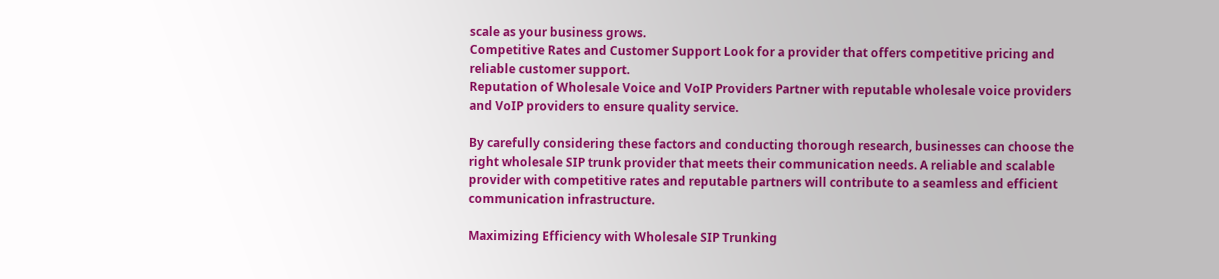scale as your business grows.
Competitive Rates and Customer Support Look for a provider that offers competitive pricing and reliable customer support.
Reputation of Wholesale Voice and VoIP Providers Partner with reputable wholesale voice providers and VoIP providers to ensure quality service.

By carefully considering these factors and conducting thorough research, businesses can choose the right wholesale SIP trunk provider that meets their communication needs. A reliable and scalable provider with competitive rates and reputable partners will contribute to a seamless and efficient communication infrastructure.

Maximizing Efficiency with Wholesale SIP Trunking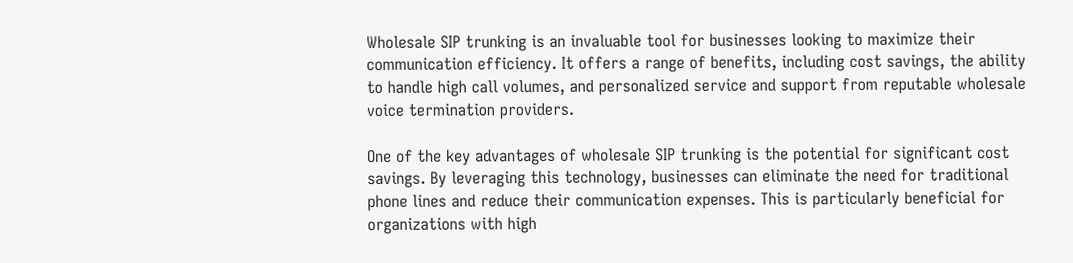Wholesale SIP trunking is an invaluable tool for businesses looking to maximize their communication efficiency. It offers a range of benefits, including cost savings, the ability to handle high call volumes, and personalized service and support from reputable wholesale voice termination providers.

One of the key advantages of wholesale SIP trunking is the potential for significant cost savings. By leveraging this technology, businesses can eliminate the need for traditional phone lines and reduce their communication expenses. This is particularly beneficial for organizations with high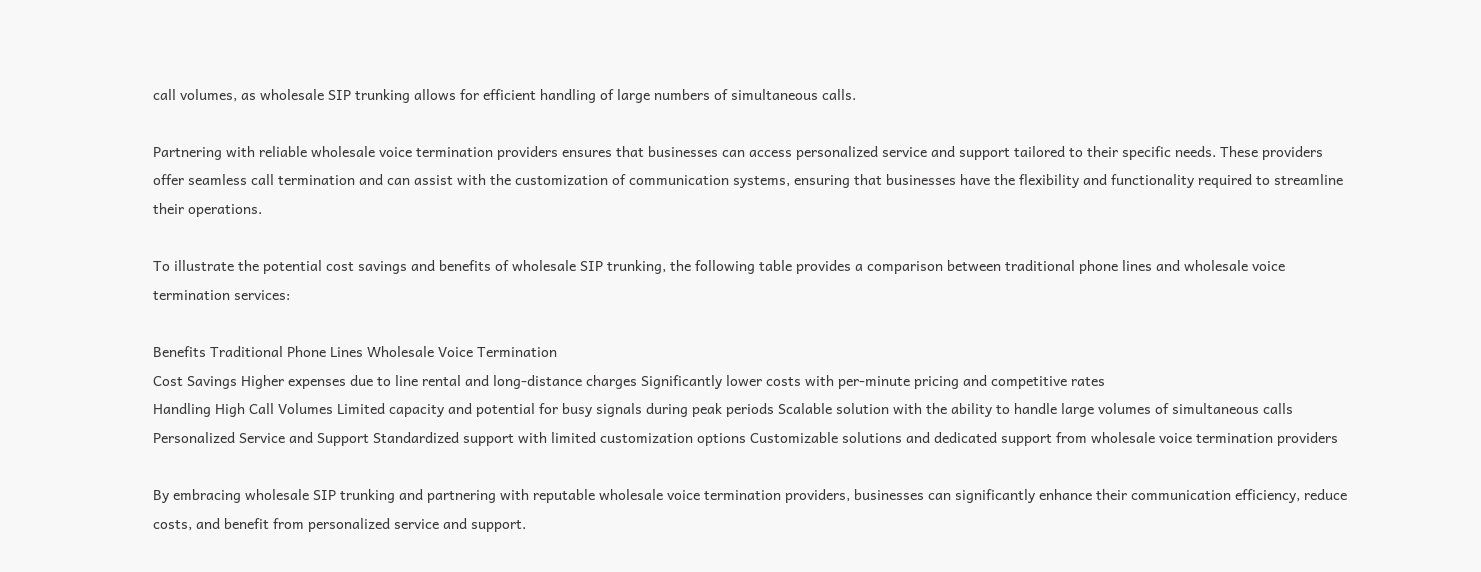call volumes, as wholesale SIP trunking allows for efficient handling of large numbers of simultaneous calls.

Partnering with reliable wholesale voice termination providers ensures that businesses can access personalized service and support tailored to their specific needs. These providers offer seamless call termination and can assist with the customization of communication systems, ensuring that businesses have the flexibility and functionality required to streamline their operations.

To illustrate the potential cost savings and benefits of wholesale SIP trunking, the following table provides a comparison between traditional phone lines and wholesale voice termination services:

Benefits Traditional Phone Lines Wholesale Voice Termination
Cost Savings Higher expenses due to line rental and long-distance charges Significantly lower costs with per-minute pricing and competitive rates
Handling High Call Volumes Limited capacity and potential for busy signals during peak periods Scalable solution with the ability to handle large volumes of simultaneous calls
Personalized Service and Support Standardized support with limited customization options Customizable solutions and dedicated support from wholesale voice termination providers

By embracing wholesale SIP trunking and partnering with reputable wholesale voice termination providers, businesses can significantly enhance their communication efficiency, reduce costs, and benefit from personalized service and support.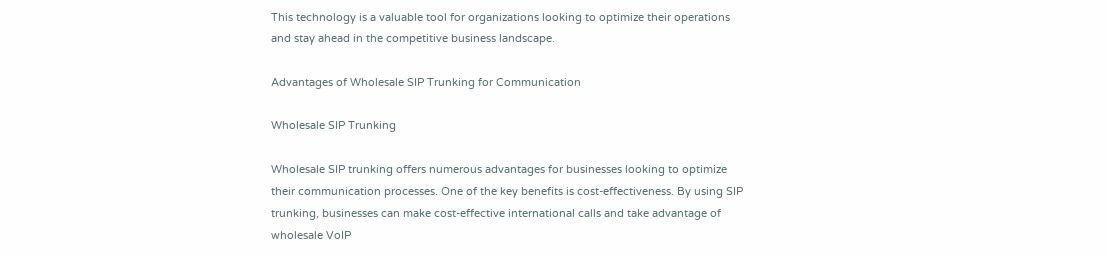This technology is a valuable tool for organizations looking to optimize their operations and stay ahead in the competitive business landscape.

Advantages of Wholesale SIP Trunking for Communication

Wholesale SIP Trunking

Wholesale SIP trunking offers numerous advantages for businesses looking to optimize their communication processes. One of the key benefits is cost-effectiveness. By using SIP trunking, businesses can make cost-effective international calls and take advantage of wholesale VoIP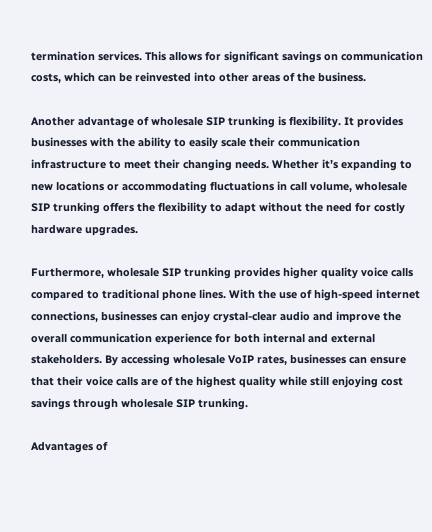termination services. This allows for significant savings on communication costs, which can be reinvested into other areas of the business.

Another advantage of wholesale SIP trunking is flexibility. It provides businesses with the ability to easily scale their communication infrastructure to meet their changing needs. Whether it’s expanding to new locations or accommodating fluctuations in call volume, wholesale SIP trunking offers the flexibility to adapt without the need for costly hardware upgrades.

Furthermore, wholesale SIP trunking provides higher quality voice calls compared to traditional phone lines. With the use of high-speed internet connections, businesses can enjoy crystal-clear audio and improve the overall communication experience for both internal and external stakeholders. By accessing wholesale VoIP rates, businesses can ensure that their voice calls are of the highest quality while still enjoying cost savings through wholesale SIP trunking.

Advantages of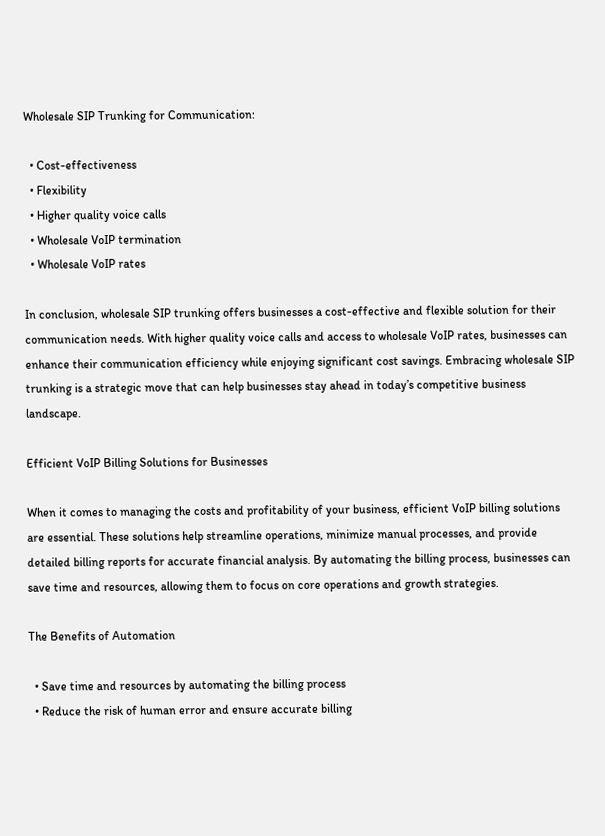Wholesale SIP Trunking for Communication:

  • Cost-effectiveness
  • Flexibility
  • Higher quality voice calls
  • Wholesale VoIP termination
  • Wholesale VoIP rates

In conclusion, wholesale SIP trunking offers businesses a cost-effective and flexible solution for their communication needs. With higher quality voice calls and access to wholesale VoIP rates, businesses can enhance their communication efficiency while enjoying significant cost savings. Embracing wholesale SIP trunking is a strategic move that can help businesses stay ahead in today’s competitive business landscape.

Efficient VoIP Billing Solutions for Businesses

When it comes to managing the costs and profitability of your business, efficient VoIP billing solutions are essential. These solutions help streamline operations, minimize manual processes, and provide detailed billing reports for accurate financial analysis. By automating the billing process, businesses can save time and resources, allowing them to focus on core operations and growth strategies.

The Benefits of Automation

  • Save time and resources by automating the billing process
  • Reduce the risk of human error and ensure accurate billing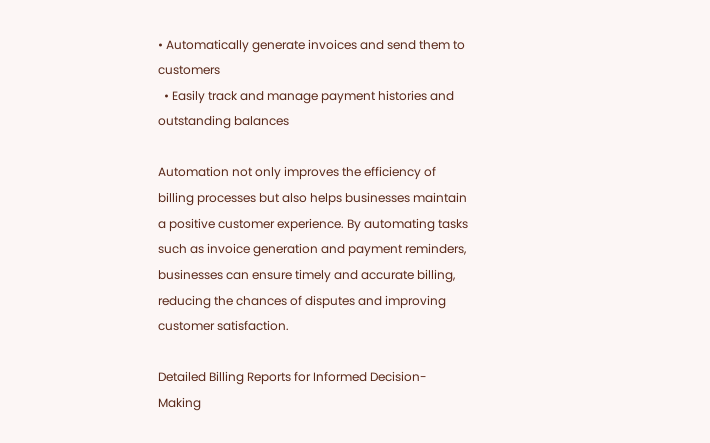• Automatically generate invoices and send them to customers
  • Easily track and manage payment histories and outstanding balances

Automation not only improves the efficiency of billing processes but also helps businesses maintain a positive customer experience. By automating tasks such as invoice generation and payment reminders, businesses can ensure timely and accurate billing, reducing the chances of disputes and improving customer satisfaction.

Detailed Billing Reports for Informed Decision-Making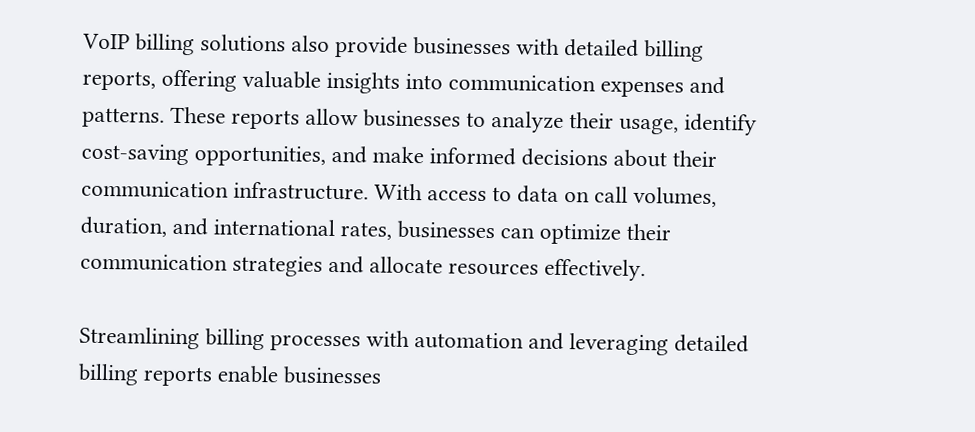VoIP billing solutions also provide businesses with detailed billing reports, offering valuable insights into communication expenses and patterns. These reports allow businesses to analyze their usage, identify cost-saving opportunities, and make informed decisions about their communication infrastructure. With access to data on call volumes, duration, and international rates, businesses can optimize their communication strategies and allocate resources effectively.

Streamlining billing processes with automation and leveraging detailed billing reports enable businesses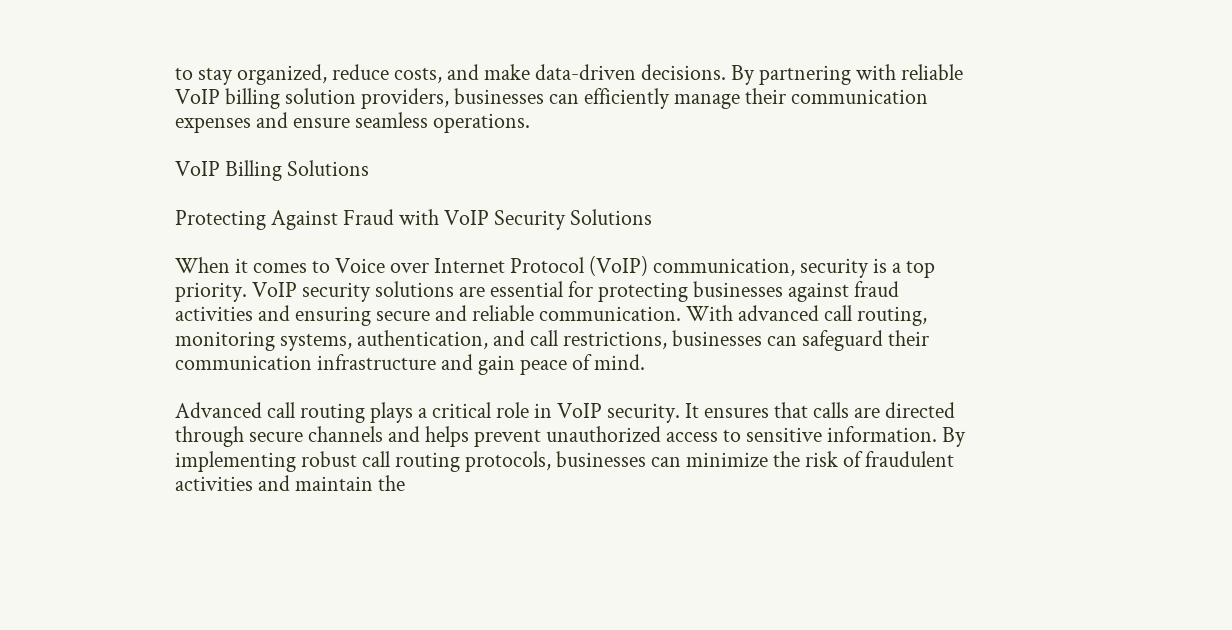to stay organized, reduce costs, and make data-driven decisions. By partnering with reliable VoIP billing solution providers, businesses can efficiently manage their communication expenses and ensure seamless operations.

VoIP Billing Solutions

Protecting Against Fraud with VoIP Security Solutions

When it comes to Voice over Internet Protocol (VoIP) communication, security is a top priority. VoIP security solutions are essential for protecting businesses against fraud activities and ensuring secure and reliable communication. With advanced call routing, monitoring systems, authentication, and call restrictions, businesses can safeguard their communication infrastructure and gain peace of mind.

Advanced call routing plays a critical role in VoIP security. It ensures that calls are directed through secure channels and helps prevent unauthorized access to sensitive information. By implementing robust call routing protocols, businesses can minimize the risk of fraudulent activities and maintain the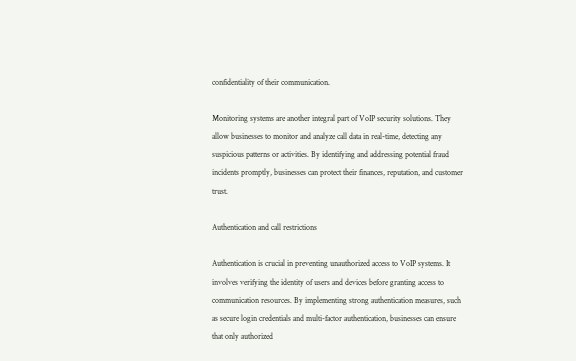confidentiality of their communication.

Monitoring systems are another integral part of VoIP security solutions. They allow businesses to monitor and analyze call data in real-time, detecting any suspicious patterns or activities. By identifying and addressing potential fraud incidents promptly, businesses can protect their finances, reputation, and customer trust.

Authentication and call restrictions

Authentication is crucial in preventing unauthorized access to VoIP systems. It involves verifying the identity of users and devices before granting access to communication resources. By implementing strong authentication measures, such as secure login credentials and multi-factor authentication, businesses can ensure that only authorized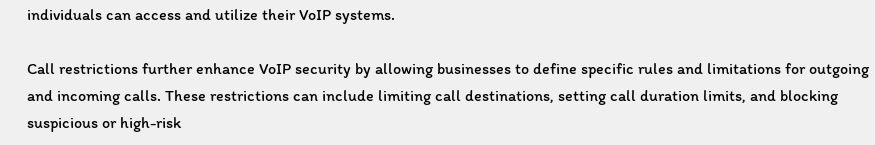individuals can access and utilize their VoIP systems.

Call restrictions further enhance VoIP security by allowing businesses to define specific rules and limitations for outgoing and incoming calls. These restrictions can include limiting call destinations, setting call duration limits, and blocking suspicious or high-risk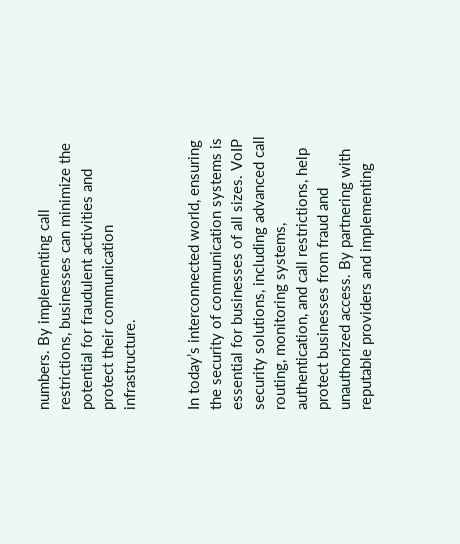numbers. By implementing call restrictions, businesses can minimize the potential for fraudulent activities and protect their communication infrastructure.


In today’s interconnected world, ensuring the security of communication systems is essential for businesses of all sizes. VoIP security solutions, including advanced call routing, monitoring systems, authentication, and call restrictions, help protect businesses from fraud and unauthorized access. By partnering with reputable providers and implementing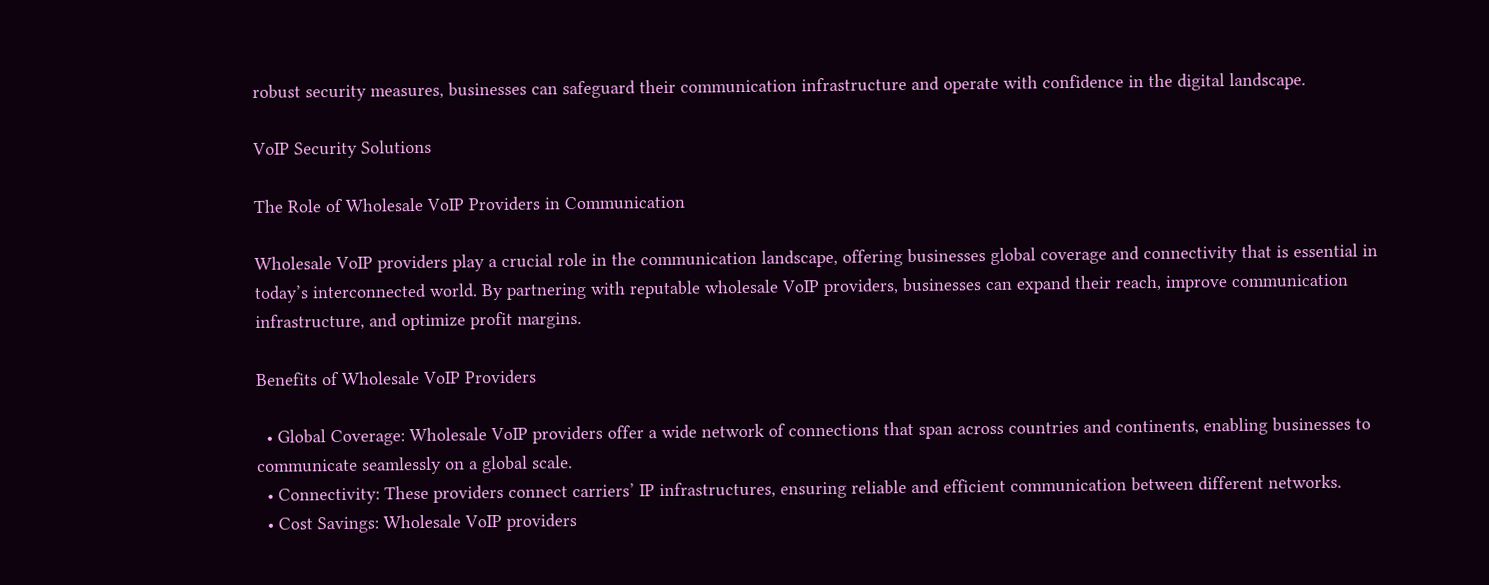robust security measures, businesses can safeguard their communication infrastructure and operate with confidence in the digital landscape.

VoIP Security Solutions

The Role of Wholesale VoIP Providers in Communication

Wholesale VoIP providers play a crucial role in the communication landscape, offering businesses global coverage and connectivity that is essential in today’s interconnected world. By partnering with reputable wholesale VoIP providers, businesses can expand their reach, improve communication infrastructure, and optimize profit margins.

Benefits of Wholesale VoIP Providers

  • Global Coverage: Wholesale VoIP providers offer a wide network of connections that span across countries and continents, enabling businesses to communicate seamlessly on a global scale.
  • Connectivity: These providers connect carriers’ IP infrastructures, ensuring reliable and efficient communication between different networks.
  • Cost Savings: Wholesale VoIP providers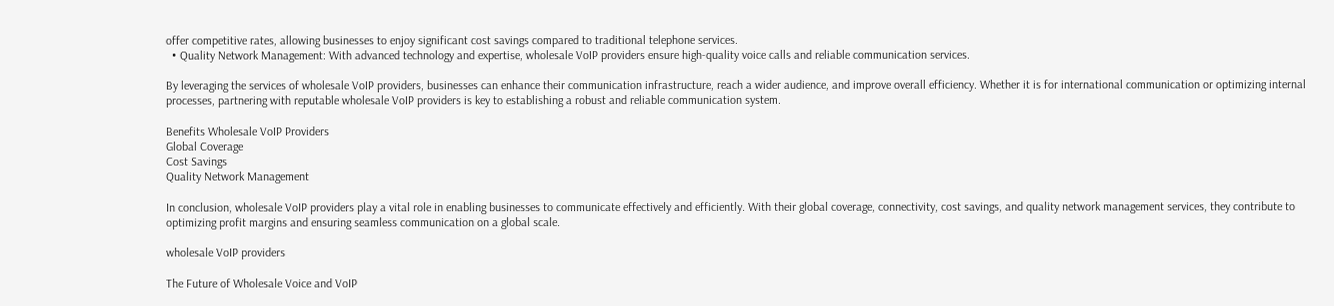offer competitive rates, allowing businesses to enjoy significant cost savings compared to traditional telephone services.
  • Quality Network Management: With advanced technology and expertise, wholesale VoIP providers ensure high-quality voice calls and reliable communication services.

By leveraging the services of wholesale VoIP providers, businesses can enhance their communication infrastructure, reach a wider audience, and improve overall efficiency. Whether it is for international communication or optimizing internal processes, partnering with reputable wholesale VoIP providers is key to establishing a robust and reliable communication system.

Benefits Wholesale VoIP Providers
Global Coverage
Cost Savings
Quality Network Management

In conclusion, wholesale VoIP providers play a vital role in enabling businesses to communicate effectively and efficiently. With their global coverage, connectivity, cost savings, and quality network management services, they contribute to optimizing profit margins and ensuring seamless communication on a global scale.

wholesale VoIP providers

The Future of Wholesale Voice and VoIP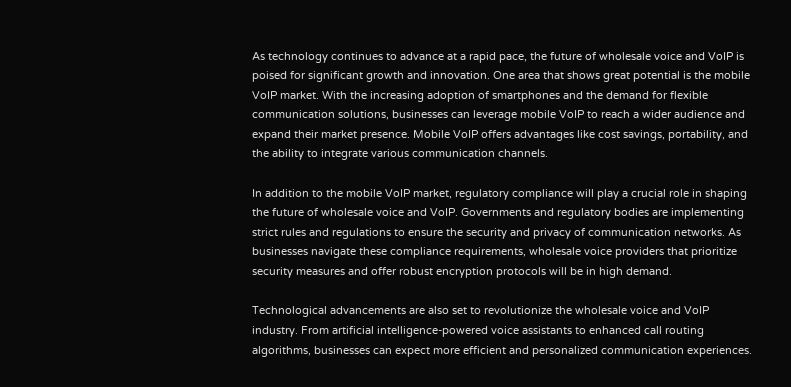As technology continues to advance at a rapid pace, the future of wholesale voice and VoIP is poised for significant growth and innovation. One area that shows great potential is the mobile VoIP market. With the increasing adoption of smartphones and the demand for flexible communication solutions, businesses can leverage mobile VoIP to reach a wider audience and expand their market presence. Mobile VoIP offers advantages like cost savings, portability, and the ability to integrate various communication channels.

In addition to the mobile VoIP market, regulatory compliance will play a crucial role in shaping the future of wholesale voice and VoIP. Governments and regulatory bodies are implementing strict rules and regulations to ensure the security and privacy of communication networks. As businesses navigate these compliance requirements, wholesale voice providers that prioritize security measures and offer robust encryption protocols will be in high demand.

Technological advancements are also set to revolutionize the wholesale voice and VoIP industry. From artificial intelligence-powered voice assistants to enhanced call routing algorithms, businesses can expect more efficient and personalized communication experiences.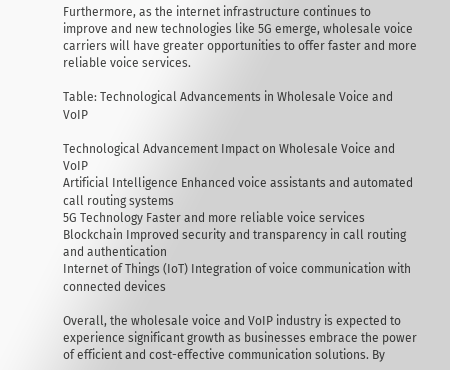Furthermore, as the internet infrastructure continues to improve and new technologies like 5G emerge, wholesale voice carriers will have greater opportunities to offer faster and more reliable voice services.

Table: Technological Advancements in Wholesale Voice and VoIP

Technological Advancement Impact on Wholesale Voice and VoIP
Artificial Intelligence Enhanced voice assistants and automated call routing systems
5G Technology Faster and more reliable voice services
Blockchain Improved security and transparency in call routing and authentication
Internet of Things (IoT) Integration of voice communication with connected devices

Overall, the wholesale voice and VoIP industry is expected to experience significant growth as businesses embrace the power of efficient and cost-effective communication solutions. By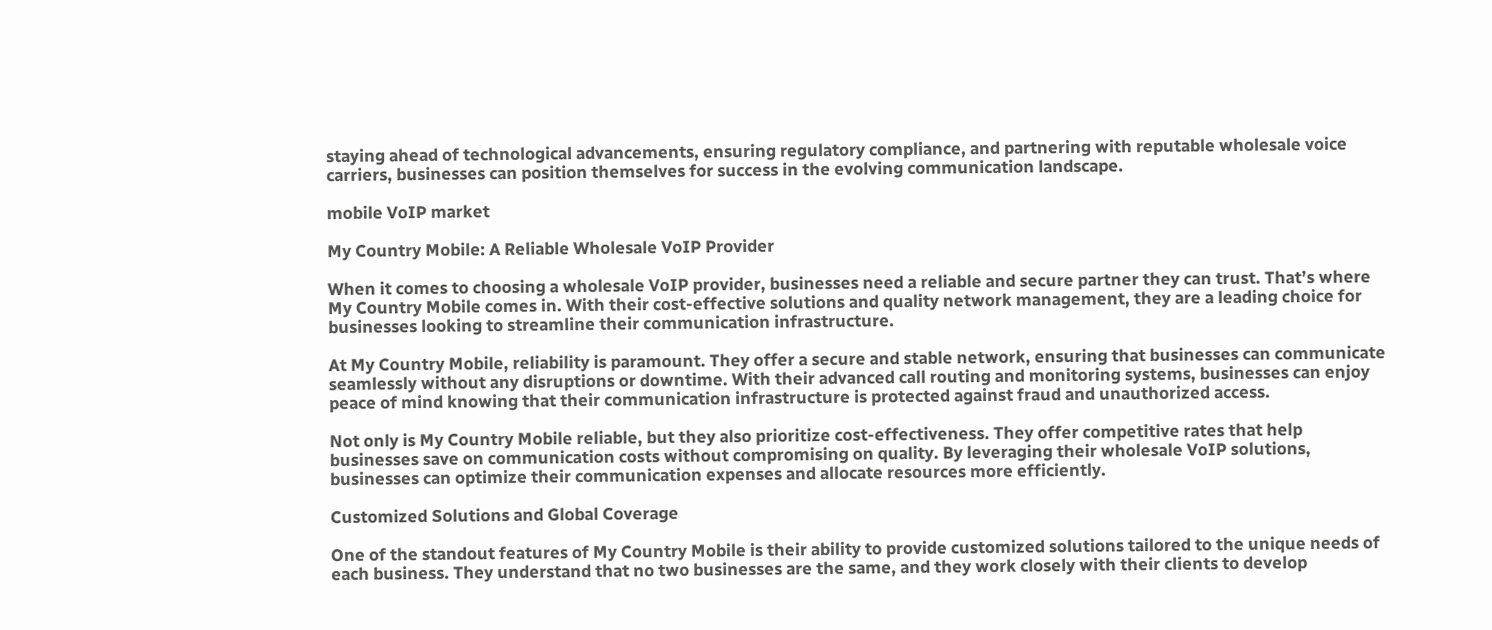staying ahead of technological advancements, ensuring regulatory compliance, and partnering with reputable wholesale voice carriers, businesses can position themselves for success in the evolving communication landscape.

mobile VoIP market

My Country Mobile: A Reliable Wholesale VoIP Provider

When it comes to choosing a wholesale VoIP provider, businesses need a reliable and secure partner they can trust. That’s where My Country Mobile comes in. With their cost-effective solutions and quality network management, they are a leading choice for businesses looking to streamline their communication infrastructure.

At My Country Mobile, reliability is paramount. They offer a secure and stable network, ensuring that businesses can communicate seamlessly without any disruptions or downtime. With their advanced call routing and monitoring systems, businesses can enjoy peace of mind knowing that their communication infrastructure is protected against fraud and unauthorized access.

Not only is My Country Mobile reliable, but they also prioritize cost-effectiveness. They offer competitive rates that help businesses save on communication costs without compromising on quality. By leveraging their wholesale VoIP solutions, businesses can optimize their communication expenses and allocate resources more efficiently.

Customized Solutions and Global Coverage

One of the standout features of My Country Mobile is their ability to provide customized solutions tailored to the unique needs of each business. They understand that no two businesses are the same, and they work closely with their clients to develop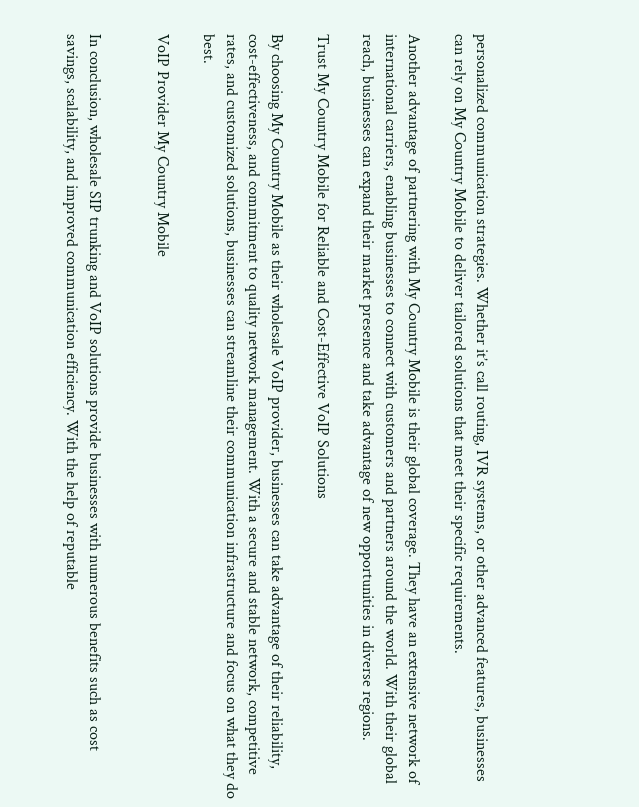personalized communication strategies. Whether it’s call routing, IVR systems, or other advanced features, businesses can rely on My Country Mobile to deliver tailored solutions that meet their specific requirements.

Another advantage of partnering with My Country Mobile is their global coverage. They have an extensive network of international carriers, enabling businesses to connect with customers and partners around the world. With their global reach, businesses can expand their market presence and take advantage of new opportunities in diverse regions.

Trust My Country Mobile for Reliable and Cost-Effective VoIP Solutions

By choosing My Country Mobile as their wholesale VoIP provider, businesses can take advantage of their reliability, cost-effectiveness, and commitment to quality network management. With a secure and stable network, competitive rates, and customized solutions, businesses can streamline their communication infrastructure and focus on what they do best.

VoIP Provider My Country Mobile


In conclusion, wholesale SIP trunking and VoIP solutions provide businesses with numerous benefits such as cost savings, scalability, and improved communication efficiency. With the help of reputable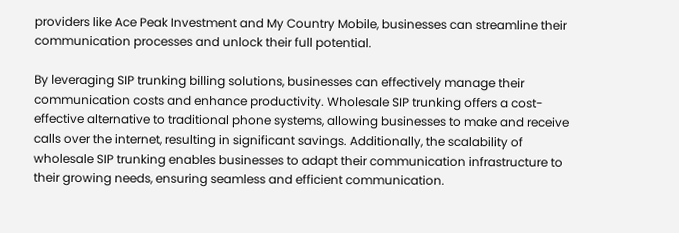providers like Ace Peak Investment and My Country Mobile, businesses can streamline their communication processes and unlock their full potential.

By leveraging SIP trunking billing solutions, businesses can effectively manage their communication costs and enhance productivity. Wholesale SIP trunking offers a cost-effective alternative to traditional phone systems, allowing businesses to make and receive calls over the internet, resulting in significant savings. Additionally, the scalability of wholesale SIP trunking enables businesses to adapt their communication infrastructure to their growing needs, ensuring seamless and efficient communication.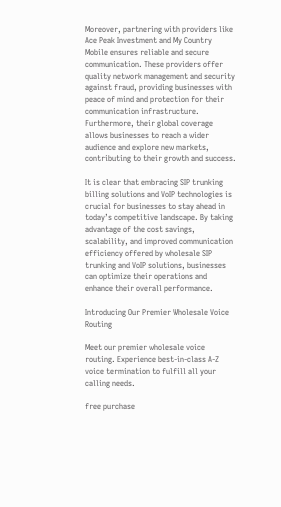Moreover, partnering with providers like Ace Peak Investment and My Country Mobile ensures reliable and secure communication. These providers offer quality network management and security against fraud, providing businesses with peace of mind and protection for their communication infrastructure. Furthermore, their global coverage allows businesses to reach a wider audience and explore new markets, contributing to their growth and success.

It is clear that embracing SIP trunking billing solutions and VoIP technologies is crucial for businesses to stay ahead in today’s competitive landscape. By taking advantage of the cost savings, scalability, and improved communication efficiency offered by wholesale SIP trunking and VoIP solutions, businesses can optimize their operations and enhance their overall performance.

Introducing Our Premier Wholesale Voice Routing

Meet our premier wholesale voice routing. Experience best-in-class A-Z voice termination to fulfill all your calling needs.

free purchase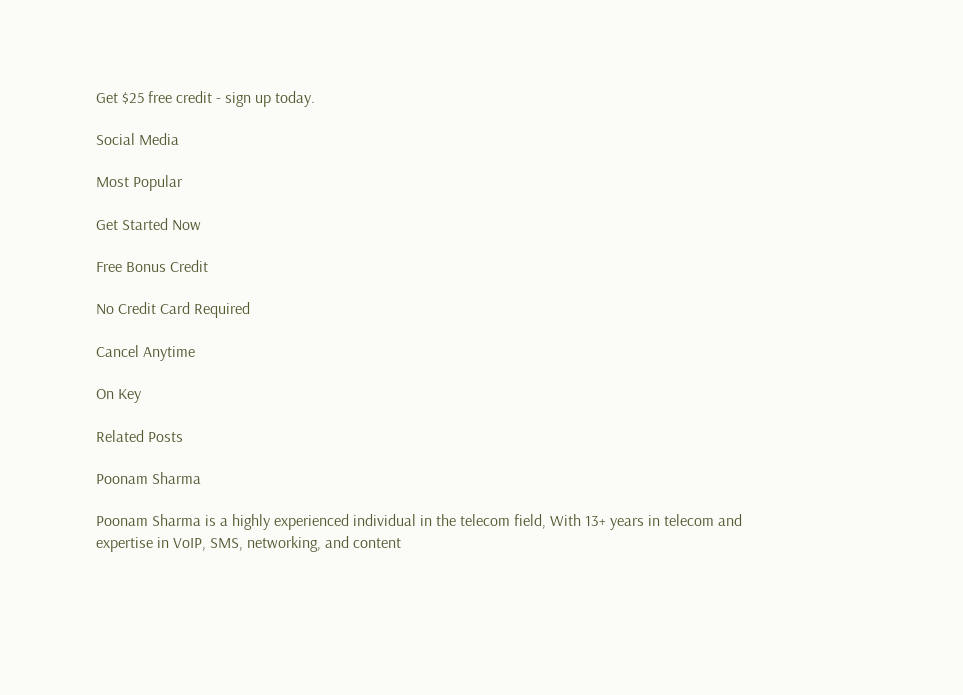Get $25 free credit - sign up today.

Social Media

Most Popular

Get Started Now

Free Bonus Credit

No Credit Card Required

Cancel Anytime

On Key

Related Posts

Poonam Sharma

Poonam Sharma is a highly experienced individual in the telecom field, With 13+ years in telecom and expertise in VoIP, SMS, networking, and content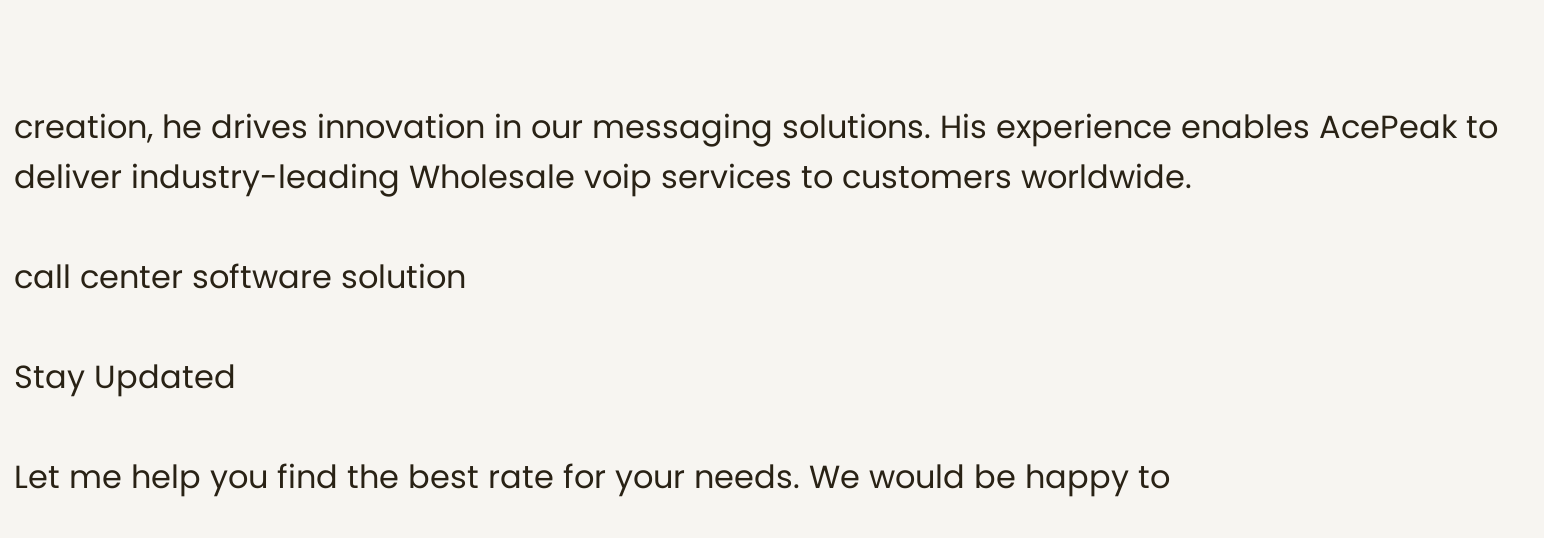creation, he drives innovation in our messaging solutions. His experience enables AcePeak to deliver industry-leading Wholesale voip services to customers worldwide.

call center software solution

Stay Updated

Let me help you find the best rate for your needs. We would be happy to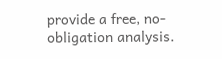provide a free, no-obligation analysis.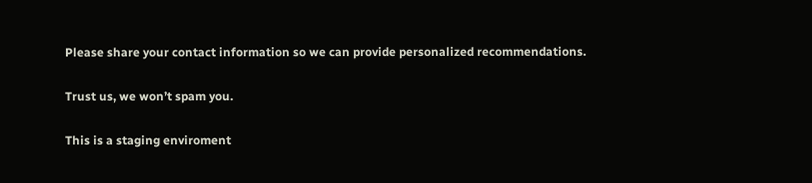Please share your contact information so we can provide personalized recommendations.

Trust us, we won’t spam you.

This is a staging enviroment